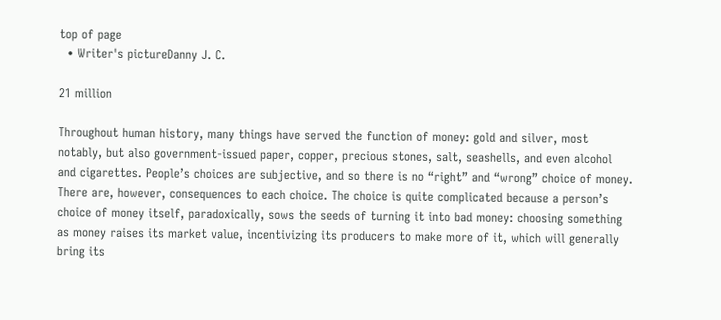top of page
  • Writer's pictureDanny J. C.

21 million

Throughout human history, many things have served the function of money: gold and silver, most notably, but also government-issued paper, copper, precious stones, salt, seashells, and even alcohol and cigarettes. People’s choices are subjective, and so there is no “right” and “wrong” choice of money. There are, however, consequences to each choice. The choice is quite complicated because a person’s choice of money itself, paradoxically, sows the seeds of turning it into bad money: choosing something as money raises its market value, incentivizing its producers to make more of it, which will generally bring its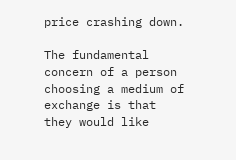price crashing down.

The fundamental concern of a person choosing a medium of exchange is that they would like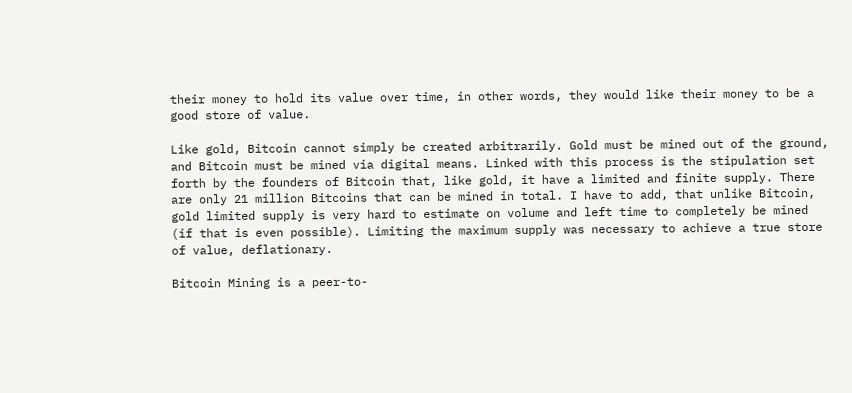their money to hold its value over time, in other words, they would like their money to be a good store of value.

Like gold, Bitcoin cannot simply be created arbitrarily. Gold must be mined out of the ground, and Bitcoin must be mined via digital means. Linked with this process is the stipulation set forth by the founders of Bitcoin that, like gold, it have a limited and finite supply. There are only 21 million Bitcoins that can be mined in total. I have to add, that unlike Bitcoin, gold limited supply is very hard to estimate on volume and left time to completely be mined (if that is even possible). Limiting the maximum supply was necessary to achieve a true store of value, deflationary.

Bitcoin Mining is a peer-to-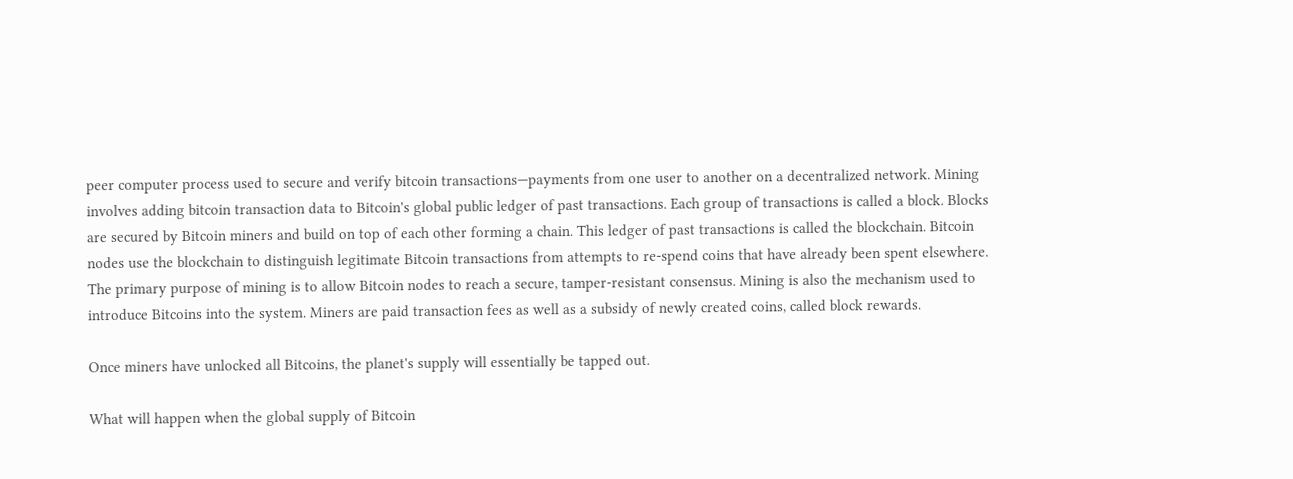peer computer process used to secure and verify bitcoin transactions—payments from one user to another on a decentralized network. Mining involves adding bitcoin transaction data to Bitcoin's global public ledger of past transactions. Each group of transactions is called a block. Blocks are secured by Bitcoin miners and build on top of each other forming a chain. This ledger of past transactions is called the blockchain. Bitcoin nodes use the blockchain to distinguish legitimate Bitcoin transactions from attempts to re-spend coins that have already been spent elsewhere. The primary purpose of mining is to allow Bitcoin nodes to reach a secure, tamper-resistant consensus. Mining is also the mechanism used to introduce Bitcoins into the system. Miners are paid transaction fees as well as a subsidy of newly created coins, called block rewards.

Once miners have unlocked all Bitcoins, the planet's supply will essentially be tapped out.

What will happen when the global supply of Bitcoin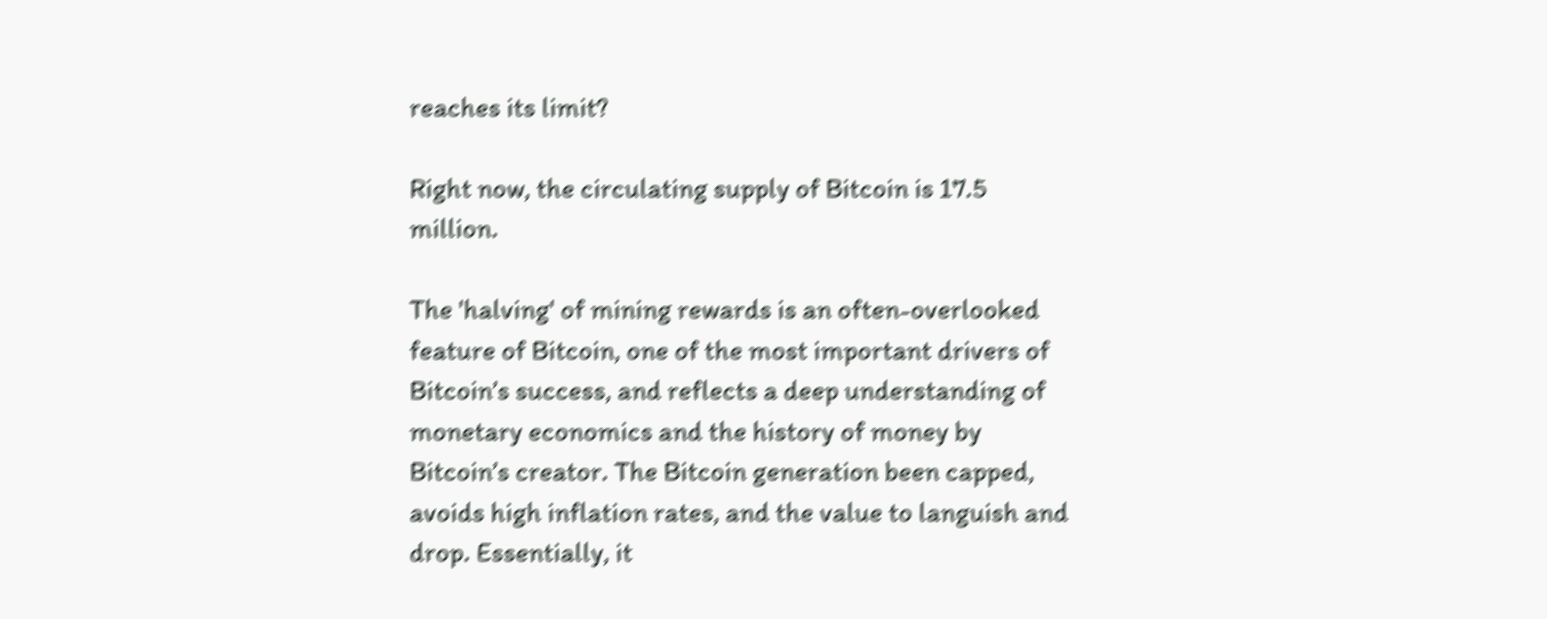reaches its limit?

Right now, the circulating supply of Bitcoin is 17.5 million.

The 'halving' of mining rewards is an often-overlooked feature of Bitcoin, one of the most important drivers of Bitcoin’s success, and reflects a deep understanding of monetary economics and the history of money by Bitcoin’s creator. The Bitcoin generation been capped, avoids high inflation rates, and the value to languish and drop. Essentially, it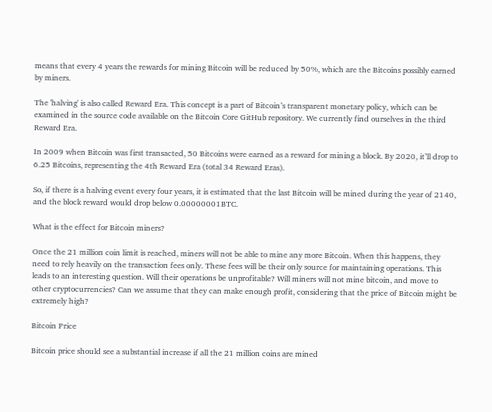means that every 4 years the rewards for mining Bitcoin will be reduced by 50%, which are the Bitcoins possibly earned by miners.

The 'halving' is also called Reward Era. This concept is a part of Bitcoin’s transparent monetary policy, which can be examined in the source code available on the Bitcoin Core GitHub repository. We currently find ourselves in the third Reward Era.

In 2009 when Bitcoin was first transacted, 50 Bitcoins were earned as a reward for mining a block. By 2020, it’ll drop to 6.25 Bitcoins, representing the 4th Reward Era (total 34 Reward Eras).

So, if there is a halving event every four years, it is estimated that the last Bitcoin will be mined during the year of 2140, and the block reward would drop below 0.00000001BTC.

What is the effect for Bitcoin miners?

Once the 21 million coin limit is reached, miners will not be able to mine any more Bitcoin. When this happens, they need to rely heavily on the transaction fees only. These fees will be their only source for maintaining operations. This leads to an interesting question. Will their operations be unprofitable? Will miners will not mine bitcoin, and move to other cryptocurrencies? Can we assume that they can make enough profit, considering that the price of Bitcoin might be extremely high?

Bitcoin Price

Bitcoin price should see a substantial increase if all the 21 million coins are mined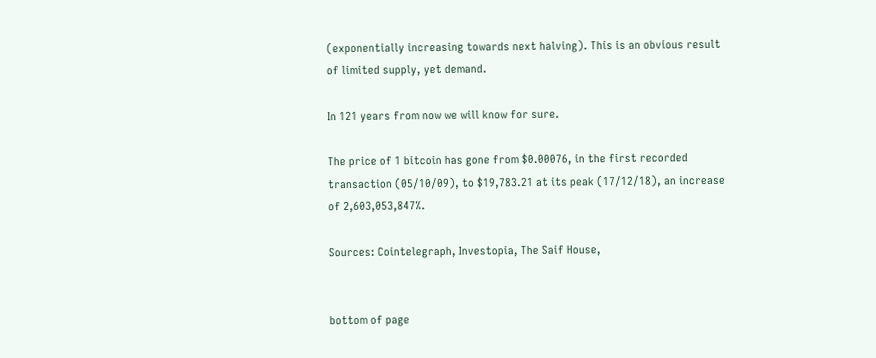(exponentially increasing towards next halving). This is an obvious result of limited supply, yet demand.

In 121 years from now we will know for sure.

The price of 1 bitcoin has gone from $0.00076, in the first recorded transaction (05/10/09), to $19,783.21 at its peak (17/12/18), an increase of 2,603,053,847%.

Sources: Cointelegraph, Investopia, The Saif House,


bottom of page